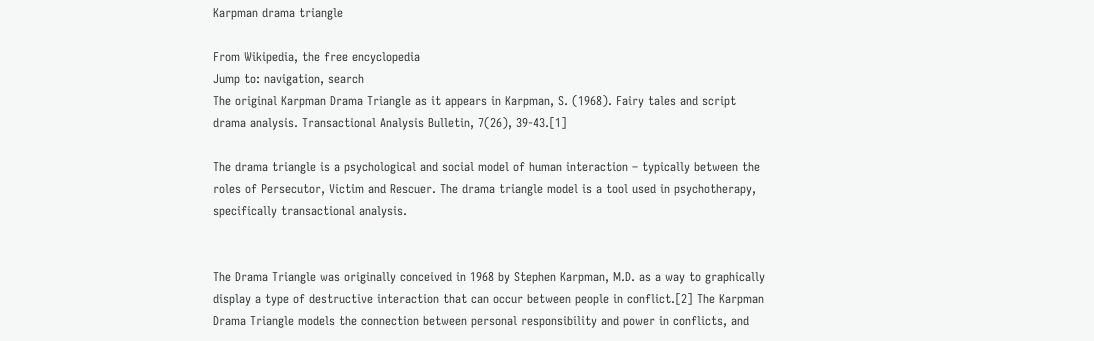Karpman drama triangle

From Wikipedia, the free encyclopedia
Jump to: navigation, search
The original Karpman Drama Triangle as it appears in Karpman, S. (1968). Fairy tales and script drama analysis. Transactional Analysis Bulletin, 7(26), 39-43.[1]

The drama triangle is a psychological and social model of human interaction – typically between the roles of Persecutor, Victim and Rescuer. The drama triangle model is a tool used in psychotherapy, specifically transactional analysis.


The Drama Triangle was originally conceived in 1968 by Stephen Karpman, M.D. as a way to graphically display a type of destructive interaction that can occur between people in conflict.[2] The Karpman Drama Triangle models the connection between personal responsibility and power in conflicts, and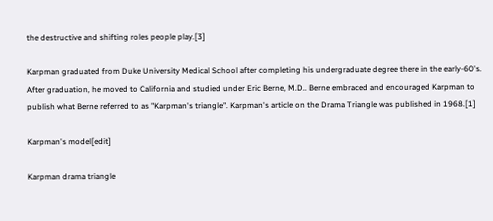the destructive and shifting roles people play.[3]

Karpman graduated from Duke University Medical School after completing his undergraduate degree there in the early-60's. After graduation, he moved to California and studied under Eric Berne, M.D.. Berne embraced and encouraged Karpman to publish what Berne referred to as "Karpman's triangle". Karpman's article on the Drama Triangle was published in 1968.[1]

Karpman's model[edit]

Karpman drama triangle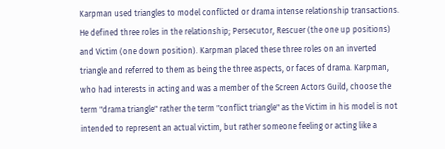Karpman used triangles to model conflicted or drama intense relationship transactions. He defined three roles in the relationship; Persecutor, Rescuer (the one up positions) and Victim (one down position). Karpman placed these three roles on an inverted triangle and referred to them as being the three aspects, or faces of drama. Karpman, who had interests in acting and was a member of the Screen Actors Guild, choose the term "drama triangle" rather the term "conflict triangle" as the Victim in his model is not intended to represent an actual victim, but rather someone feeling or acting like a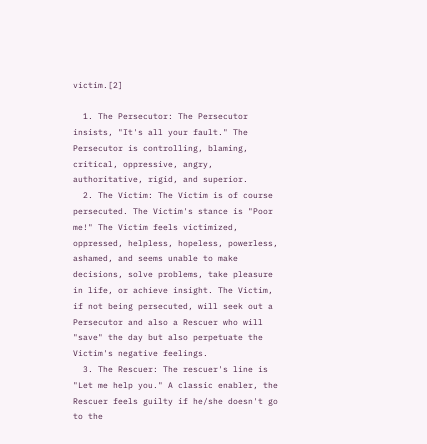victim.[2]

  1. The Persecutor: The Persecutor insists, "It's all your fault." The Persecutor is controlling, blaming, critical, oppressive, angry, authoritative, rigid, and superior.
  2. The Victim: The Victim is of course persecuted. The Victim's stance is "Poor me!" The Victim feels victimized, oppressed, helpless, hopeless, powerless, ashamed, and seems unable to make decisions, solve problems, take pleasure in life, or achieve insight. The Victim, if not being persecuted, will seek out a Persecutor and also a Rescuer who will "save" the day but also perpetuate the Victim's negative feelings.
  3. The Rescuer: The rescuer's line is "Let me help you." A classic enabler, the Rescuer feels guilty if he/she doesn't go to the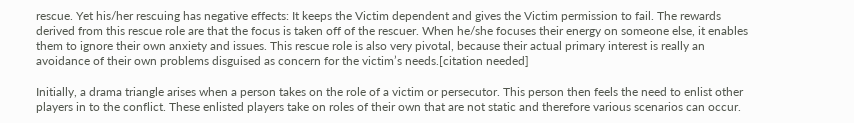rescue. Yet his/her rescuing has negative effects: It keeps the Victim dependent and gives the Victim permission to fail. The rewards derived from this rescue role are that the focus is taken off of the rescuer. When he/she focuses their energy on someone else, it enables them to ignore their own anxiety and issues. This rescue role is also very pivotal, because their actual primary interest is really an avoidance of their own problems disguised as concern for the victim’s needs.[citation needed]

Initially, a drama triangle arises when a person takes on the role of a victim or persecutor. This person then feels the need to enlist other players in to the conflict. These enlisted players take on roles of their own that are not static and therefore various scenarios can occur.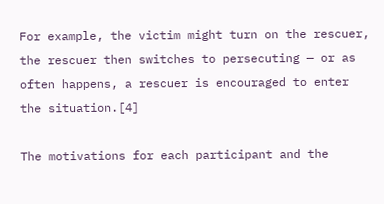For example, the victim might turn on the rescuer, the rescuer then switches to persecuting — or as often happens, a rescuer is encouraged to enter the situation.[4]

The motivations for each participant and the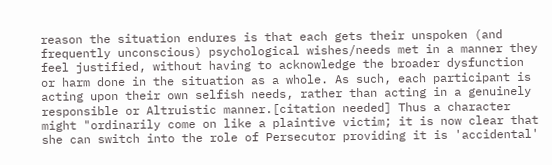reason the situation endures is that each gets their unspoken (and frequently unconscious) psychological wishes/needs met in a manner they feel justified, without having to acknowledge the broader dysfunction or harm done in the situation as a whole. As such, each participant is acting upon their own selfish needs, rather than acting in a genuinely responsible or Altruistic manner.[citation needed] Thus a character might "ordinarily come on like a plaintive victim; it is now clear that she can switch into the role of Persecutor providing it is 'accidental'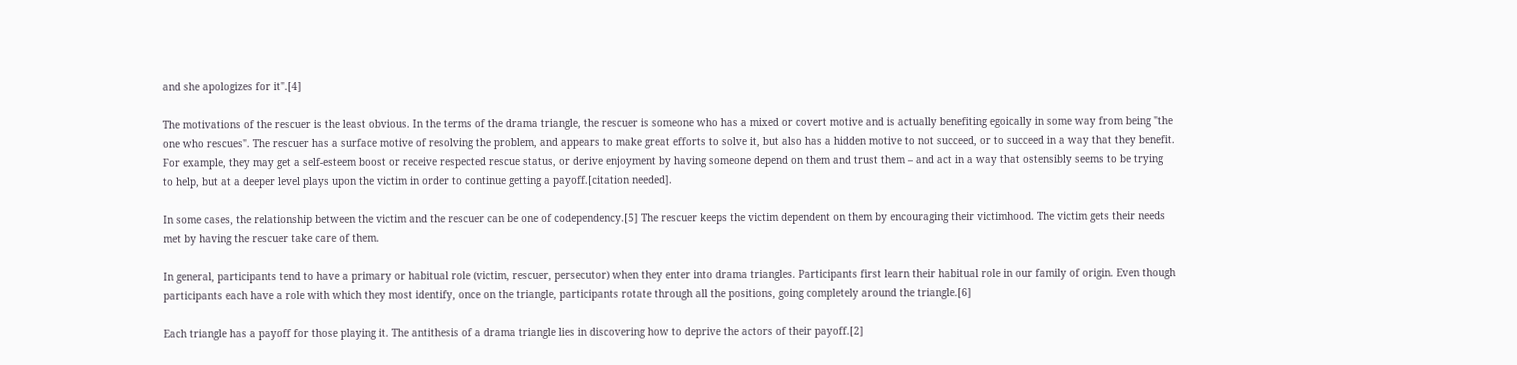and she apologizes for it".[4]

The motivations of the rescuer is the least obvious. In the terms of the drama triangle, the rescuer is someone who has a mixed or covert motive and is actually benefiting egoically in some way from being "the one who rescues". The rescuer has a surface motive of resolving the problem, and appears to make great efforts to solve it, but also has a hidden motive to not succeed, or to succeed in a way that they benefit. For example, they may get a self-esteem boost or receive respected rescue status, or derive enjoyment by having someone depend on them and trust them – and act in a way that ostensibly seems to be trying to help, but at a deeper level plays upon the victim in order to continue getting a payoff.[citation needed].

In some cases, the relationship between the victim and the rescuer can be one of codependency.[5] The rescuer keeps the victim dependent on them by encouraging their victimhood. The victim gets their needs met by having the rescuer take care of them.

In general, participants tend to have a primary or habitual role (victim, rescuer, persecutor) when they enter into drama triangles. Participants first learn their habitual role in our family of origin. Even though participants each have a role with which they most identify, once on the triangle, participants rotate through all the positions, going completely around the triangle.[6]

Each triangle has a payoff for those playing it. The antithesis of a drama triangle lies in discovering how to deprive the actors of their payoff.[2]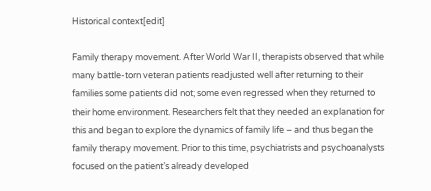Historical context[edit]

Family therapy movement. After World War II, therapists observed that while many battle-torn veteran patients readjusted well after returning to their families some patients did not; some even regressed when they returned to their home environment. Researchers felt that they needed an explanation for this and began to explore the dynamics of family life – and thus began the family therapy movement. Prior to this time, psychiatrists and psychoanalysts focused on the patient’s already developed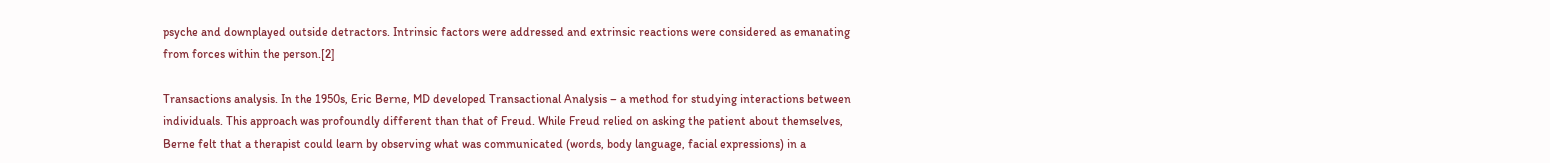psyche and downplayed outside detractors. Intrinsic factors were addressed and extrinsic reactions were considered as emanating from forces within the person.[2]

Transactions analysis. In the 1950s, Eric Berne, MD developed Transactional Analysis – a method for studying interactions between individuals. This approach was profoundly different than that of Freud. While Freud relied on asking the patient about themselves, Berne felt that a therapist could learn by observing what was communicated (words, body language, facial expressions) in a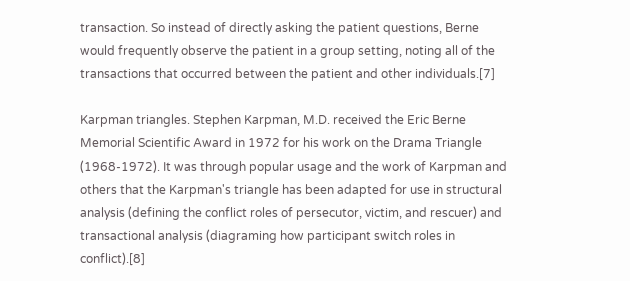transaction. So instead of directly asking the patient questions, Berne would frequently observe the patient in a group setting, noting all of the transactions that occurred between the patient and other individuals.[7]

Karpman triangles. Stephen Karpman, M.D. received the Eric Berne Memorial Scientific Award in 1972 for his work on the Drama Triangle (1968-1972). It was through popular usage and the work of Karpman and others that the Karpman's triangle has been adapted for use in structural analysis (defining the conflict roles of persecutor, victim, and rescuer) and transactional analysis (diagraming how participant switch roles in conflict).[8]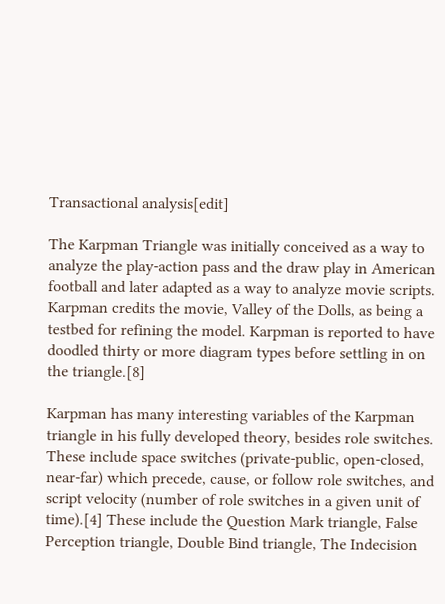Transactional analysis[edit]

The Karpman Triangle was initially conceived as a way to analyze the play-action pass and the draw play in American football and later adapted as a way to analyze movie scripts. Karpman credits the movie, Valley of the Dolls, as being a testbed for refining the model. Karpman is reported to have doodled thirty or more diagram types before settling in on the triangle.[8]

Karpman has many interesting variables of the Karpman triangle in his fully developed theory, besides role switches. These include space switches (private-public, open-closed, near-far) which precede, cause, or follow role switches, and script velocity (number of role switches in a given unit of time).[4] These include the Question Mark triangle, False Perception triangle, Double Bind triangle, The Indecision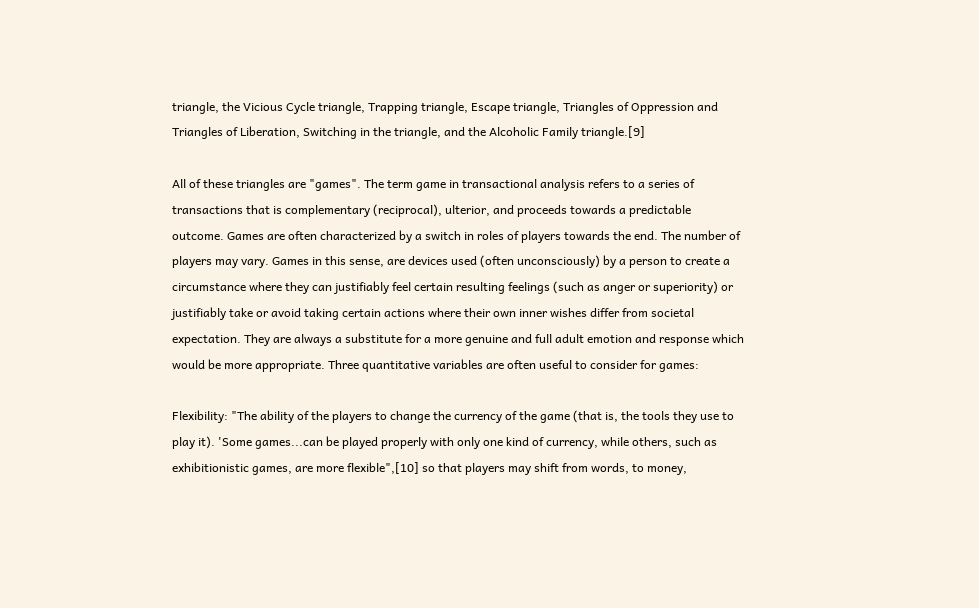triangle, the Vicious Cycle triangle, Trapping triangle, Escape triangle, Triangles of Oppression and Triangles of Liberation, Switching in the triangle, and the Alcoholic Family triangle.[9]

All of these triangles are "games". The term game in transactional analysis refers to a series of transactions that is complementary (reciprocal), ulterior, and proceeds towards a predictable outcome. Games are often characterized by a switch in roles of players towards the end. The number of players may vary. Games in this sense, are devices used (often unconsciously) by a person to create a circumstance where they can justifiably feel certain resulting feelings (such as anger or superiority) or justifiably take or avoid taking certain actions where their own inner wishes differ from societal expectation. They are always a substitute for a more genuine and full adult emotion and response which would be more appropriate. Three quantitative variables are often useful to consider for games:

Flexibility: "The ability of the players to change the currency of the game (that is, the tools they use to play it). 'Some games...can be played properly with only one kind of currency, while others, such as exhibitionistic games, are more flexible",[10] so that players may shift from words, to money,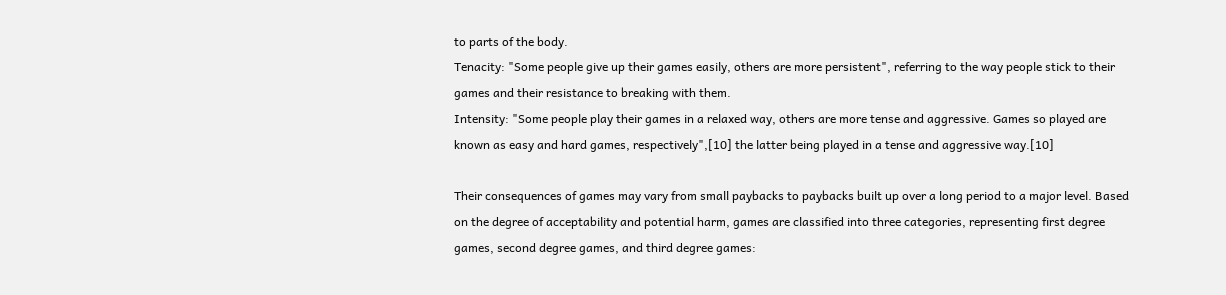to parts of the body.
Tenacity: "Some people give up their games easily, others are more persistent", referring to the way people stick to their games and their resistance to breaking with them.
Intensity: "Some people play their games in a relaxed way, others are more tense and aggressive. Games so played are known as easy and hard games, respectively",[10] the latter being played in a tense and aggressive way.[10]

Their consequences of games may vary from small paybacks to paybacks built up over a long period to a major level. Based on the degree of acceptability and potential harm, games are classified into three categories, representing first degree games, second degree games, and third degree games: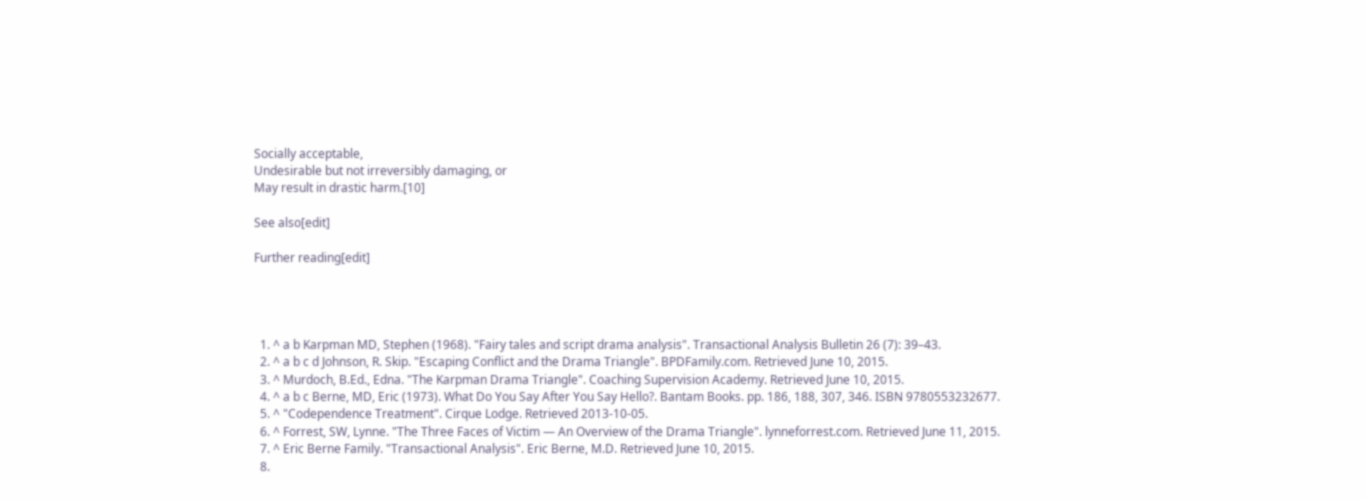Socially acceptable,
Undesirable but not irreversibly damaging, or
May result in drastic harm.[10]

See also[edit]

Further reading[edit]




  1. ^ a b Karpman MD, Stephen (1968). "Fairy tales and script drama analysis". Transactional Analysis Bulletin 26 (7): 39–43.
  2. ^ a b c d Johnson, R. Skip. "Escaping Conflict and the Drama Triangle". BPDFamily.com. Retrieved June 10, 2015.
  3. ^ Murdoch, B.Ed., Edna. "The Karpman Drama Triangle". Coaching Supervision Academy. Retrieved June 10, 2015.
  4. ^ a b c Berne, MD, Eric (1973). What Do You Say After You Say Hello?. Bantam Books. pp. 186, 188, 307, 346. ISBN 9780553232677.
  5. ^ "Codependence Treatment". Cirque Lodge. Retrieved 2013-10-05.
  6. ^ Forrest, SW, Lynne. "The Three Faces of Victim — An Overview of the Drama Triangle". lynneforrest.com. Retrieved June 11, 2015.
  7. ^ Eric Berne Family. "Transactional Analysis". Eric Berne, M.D. Retrieved June 10, 2015.
  8.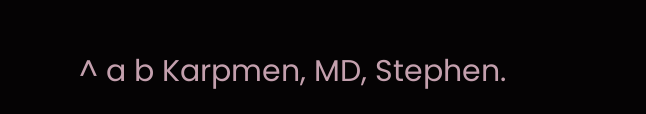^ a b Karpmen, MD, Stephen.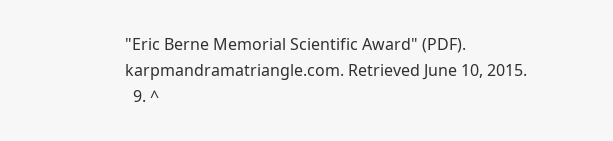"Eric Berne Memorial Scientific Award" (PDF). karpmandramatriangle.com. Retrieved June 10, 2015.
  9. ^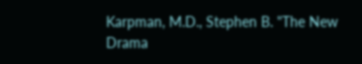Karpman, M.D., Stephen B. "The New Drama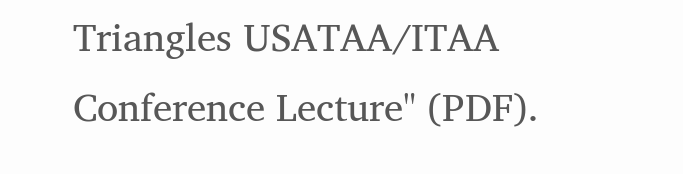Triangles USATAA/ITAA Conference Lecture" (PDF).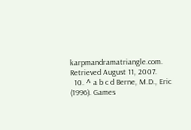karpmandramatriangle.com. Retrieved August 11, 2007.
  10. ^ a b c d Berne, M.D., Eric (1996). Games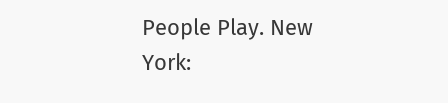People Play. New York: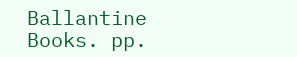Ballantine Books. pp.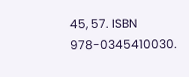45, 57. ISBN 978-0345410030.